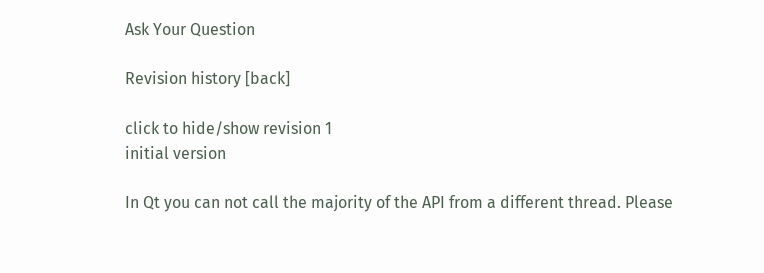Ask Your Question

Revision history [back]

click to hide/show revision 1
initial version

In Qt you can not call the majority of the API from a different thread. Please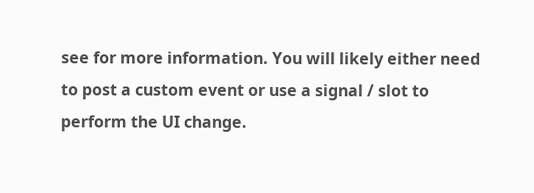see for more information. You will likely either need to post a custom event or use a signal / slot to perform the UI change.